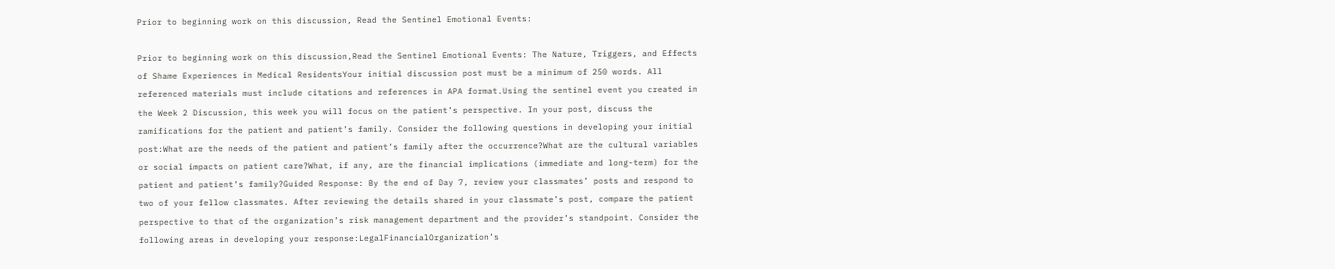Prior to beginning work on this discussion, Read the Sentinel Emotional Events:

Prior to beginning work on this discussion,Read the Sentinel Emotional Events: The Nature, Triggers, and Effects of Shame Experiences in Medical ResidentsYour initial discussion post must be a minimum of 250 words. All referenced materials must include citations and references in APA format.Using the sentinel event you created in the Week 2 Discussion, this week you will focus on the patient’s perspective. In your post, discuss the ramifications for the patient and patient’s family. Consider the following questions in developing your initial post:What are the needs of the patient and patient’s family after the occurrence?What are the cultural variables or social impacts on patient care?What, if any, are the financial implications (immediate and long-term) for the patient and patient’s family?Guided Response: By the end of Day 7, review your classmates’ posts and respond to two of your fellow classmates. After reviewing the details shared in your classmate’s post, compare the patient perspective to that of the organization’s risk management department and the provider’s standpoint. Consider the following areas in developing your response:LegalFinancialOrganization’s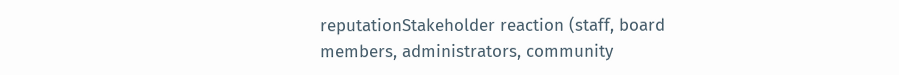reputationStakeholder reaction (staff, board members, administrators, community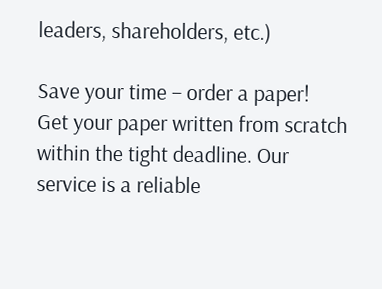leaders, shareholders, etc.)

Save your time – order a paper!
Get your paper written from scratch within the tight deadline. Our service is a reliable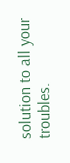solution to all your troubles.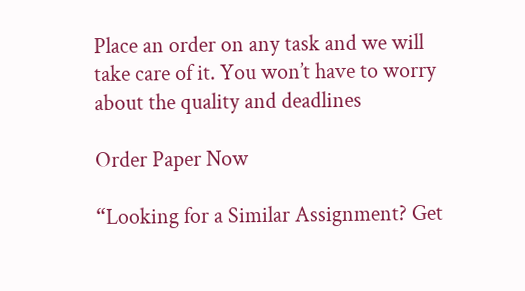Place an order on any task and we will take care of it. You won’t have to worry about the quality and deadlines

Order Paper Now

“Looking for a Similar Assignment? Get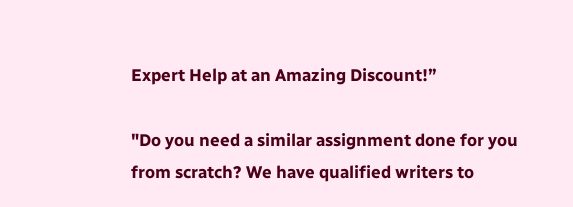Expert Help at an Amazing Discount!”

"Do you need a similar assignment done for you from scratch? We have qualified writers to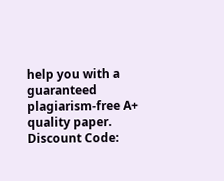help you with a guaranteed plagiarism-free A+ quality paper. Discount Code: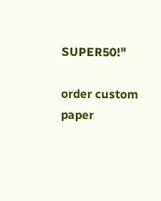SUPER50!"

order custom paper